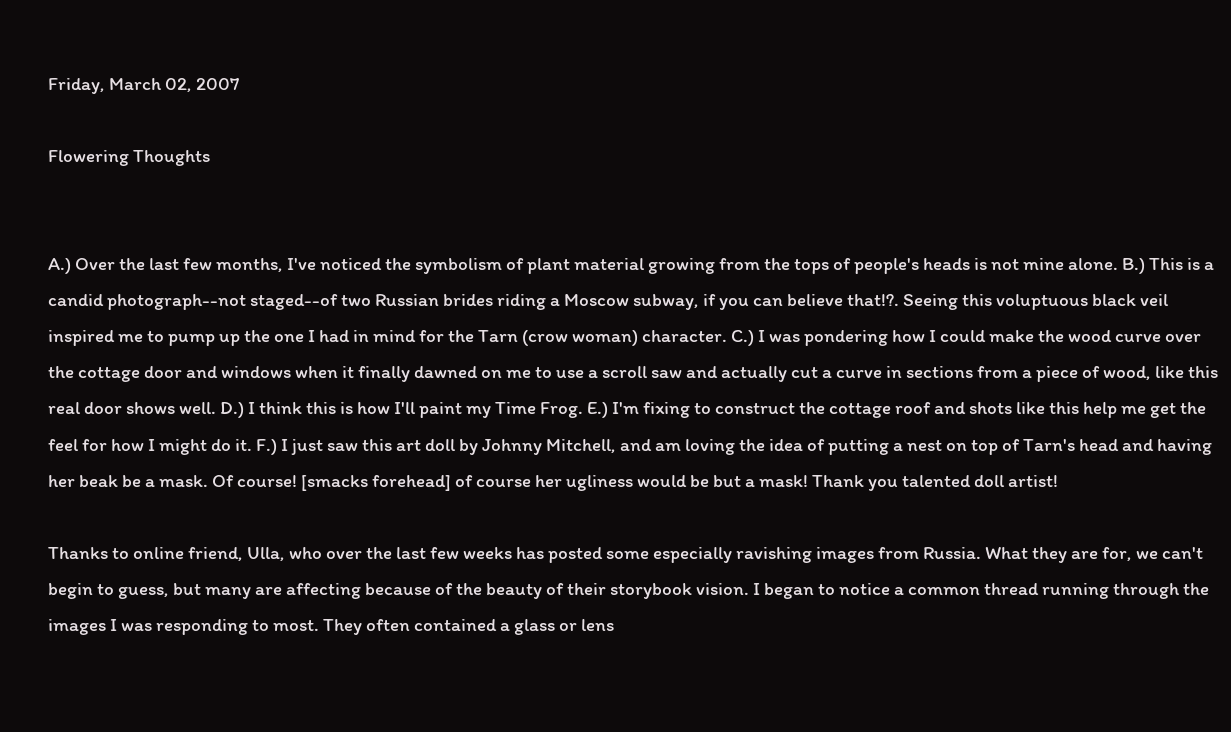Friday, March 02, 2007

Flowering Thoughts


A.) Over the last few months, I've noticed the symbolism of plant material growing from the tops of people's heads is not mine alone. B.) This is a candid photograph--not staged--of two Russian brides riding a Moscow subway, if you can believe that!?. Seeing this voluptuous black veil inspired me to pump up the one I had in mind for the Tarn (crow woman) character. C.) I was pondering how I could make the wood curve over the cottage door and windows when it finally dawned on me to use a scroll saw and actually cut a curve in sections from a piece of wood, like this real door shows well. D.) I think this is how I'll paint my Time Frog. E.) I'm fixing to construct the cottage roof and shots like this help me get the feel for how I might do it. F.) I just saw this art doll by Johnny Mitchell, and am loving the idea of putting a nest on top of Tarn's head and having her beak be a mask. Of course! [smacks forehead] of course her ugliness would be but a mask! Thank you talented doll artist!

Thanks to online friend, Ulla, who over the last few weeks has posted some especially ravishing images from Russia. What they are for, we can't begin to guess, but many are affecting because of the beauty of their storybook vision. I began to notice a common thread running through the images I was responding to most. They often contained a glass or lens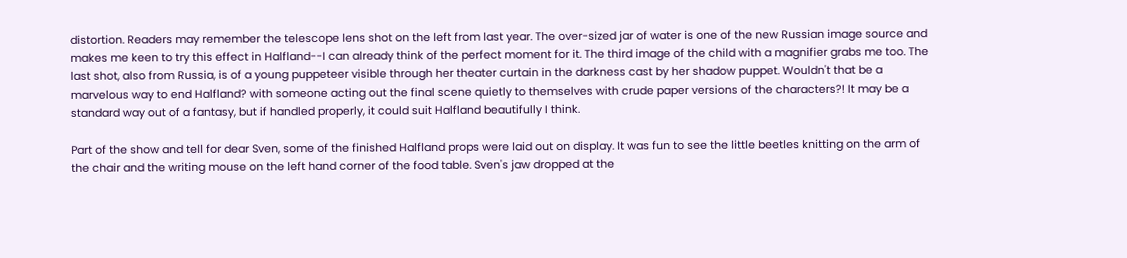distortion. Readers may remember the telescope lens shot on the left from last year. The over-sized jar of water is one of the new Russian image source and makes me keen to try this effect in Halfland--I can already think of the perfect moment for it. The third image of the child with a magnifier grabs me too. The last shot, also from Russia, is of a young puppeteer visible through her theater curtain in the darkness cast by her shadow puppet. Wouldn't that be a marvelous way to end Halfland? with someone acting out the final scene quietly to themselves with crude paper versions of the characters?! It may be a standard way out of a fantasy, but if handled properly, it could suit Halfland beautifully I think.

Part of the show and tell for dear Sven, some of the finished Halfland props were laid out on display. It was fun to see the little beetles knitting on the arm of the chair and the writing mouse on the left hand corner of the food table. Sven's jaw dropped at the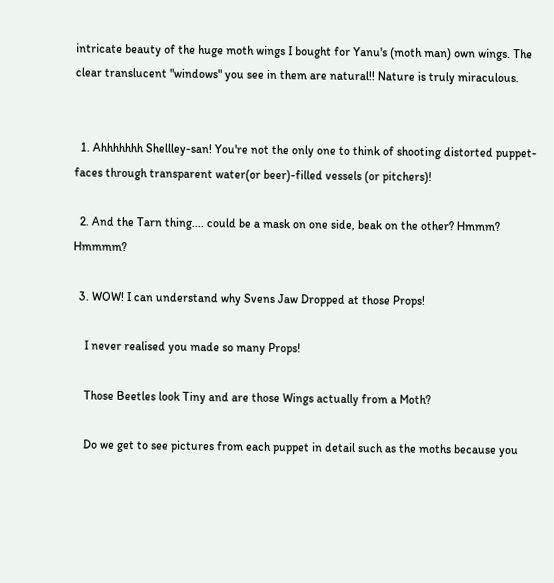intricate beauty of the huge moth wings I bought for Yanu's (moth man) own wings. The clear translucent "windows" you see in them are natural!! Nature is truly miraculous.


  1. Ahhhhhhh Shellley-san! You're not the only one to think of shooting distorted puppet-faces through transparent water(or beer)-filled vessels (or pitchers)!

  2. And the Tarn thing.... could be a mask on one side, beak on the other? Hmmm? Hmmmm?

  3. WOW! I can understand why Svens Jaw Dropped at those Props!

    I never realised you made so many Props!

    Those Beetles look Tiny and are those Wings actually from a Moth?

    Do we get to see pictures from each puppet in detail such as the moths because you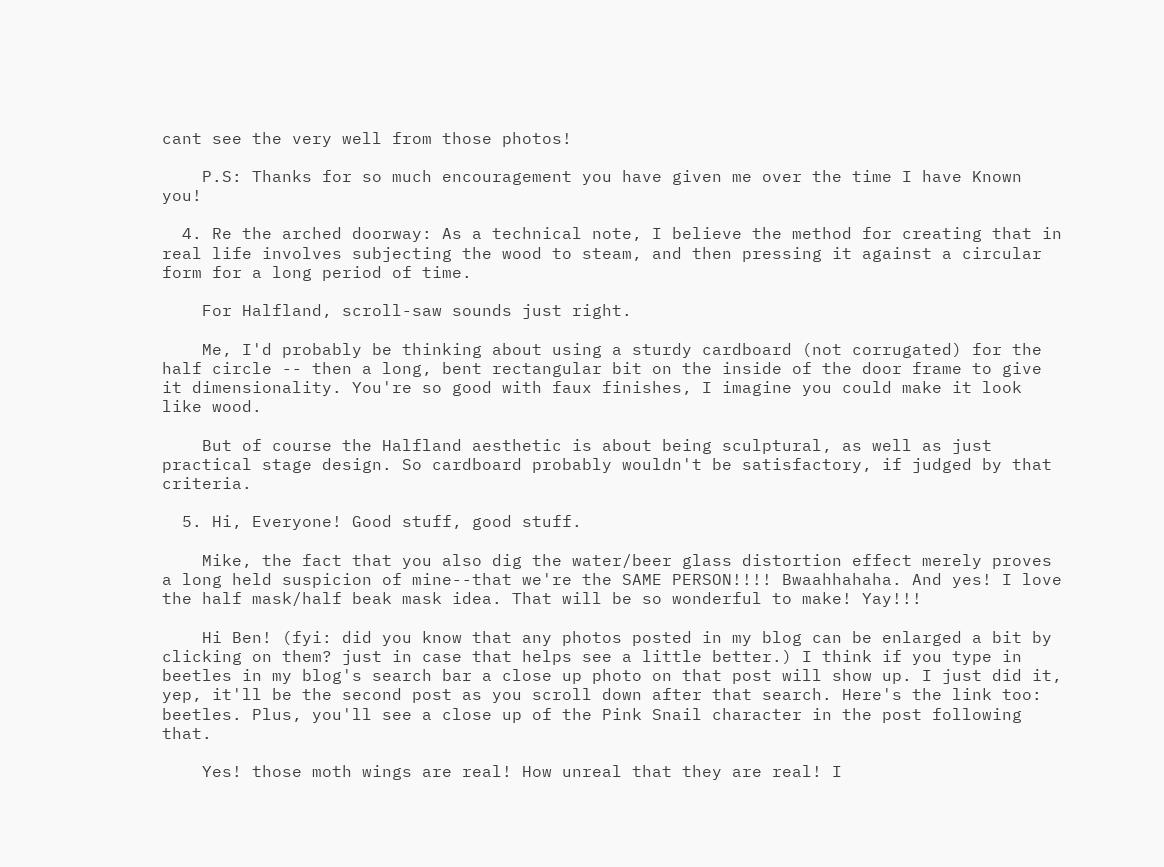cant see the very well from those photos!

    P.S: Thanks for so much encouragement you have given me over the time I have Known you!

  4. Re the arched doorway: As a technical note, I believe the method for creating that in real life involves subjecting the wood to steam, and then pressing it against a circular form for a long period of time.

    For Halfland, scroll-saw sounds just right.

    Me, I'd probably be thinking about using a sturdy cardboard (not corrugated) for the half circle -- then a long, bent rectangular bit on the inside of the door frame to give it dimensionality. You're so good with faux finishes, I imagine you could make it look like wood.

    But of course the Halfland aesthetic is about being sculptural, as well as just practical stage design. So cardboard probably wouldn't be satisfactory, if judged by that criteria.

  5. Hi, Everyone! Good stuff, good stuff.

    Mike, the fact that you also dig the water/beer glass distortion effect merely proves a long held suspicion of mine--that we're the SAME PERSON!!!! Bwaahhahaha. And yes! I love the half mask/half beak mask idea. That will be so wonderful to make! Yay!!!

    Hi Ben! (fyi: did you know that any photos posted in my blog can be enlarged a bit by clicking on them? just in case that helps see a little better.) I think if you type in beetles in my blog's search bar a close up photo on that post will show up. I just did it, yep, it'll be the second post as you scroll down after that search. Here's the link too: beetles. Plus, you'll see a close up of the Pink Snail character in the post following that.

    Yes! those moth wings are real! How unreal that they are real! I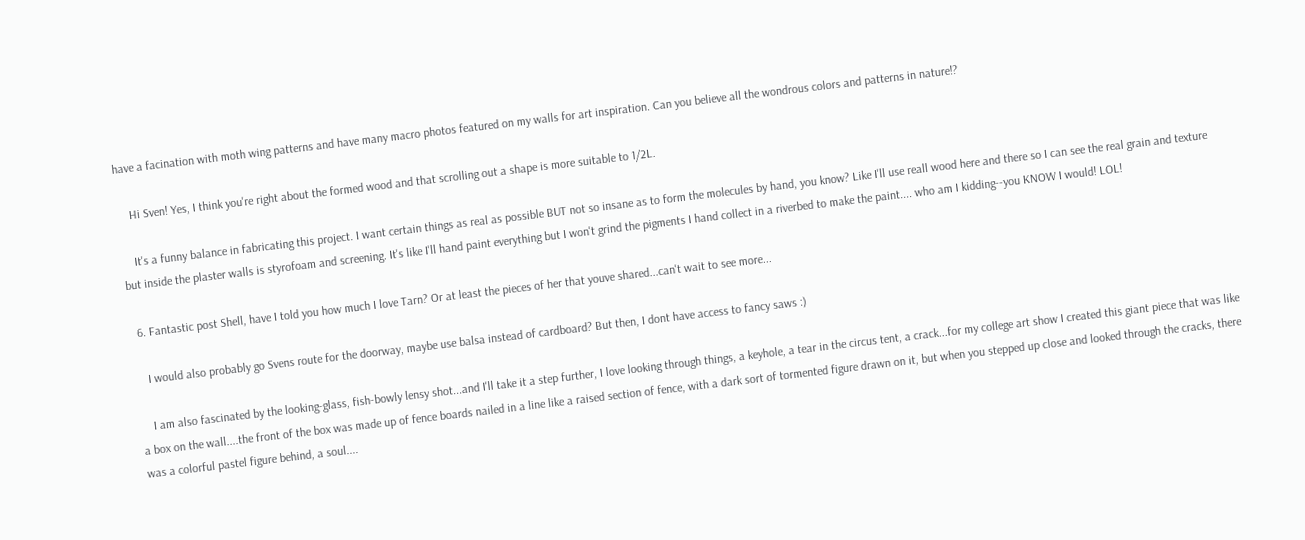have a facination with moth wing patterns and have many macro photos featured on my walls for art inspiration. Can you believe all the wondrous colors and patterns in nature!?

    Hi Sven! Yes, I think you're right about the formed wood and that scrolling out a shape is more suitable to 1/2L.

    It's a funny balance in fabricating this project. I want certain things as real as possible BUT not so insane as to form the molecules by hand, you know? Like I'll use reall wood here and there so I can see the real grain and texture but inside the plaster walls is styrofoam and screening. It's like I'll hand paint everything but I won't grind the pigments I hand collect in a riverbed to make the paint.... who am I kidding--you KNOW I would! LOL!

  6. Fantastic post Shell, have I told you how much I love Tarn? Or at least the pieces of her that youve shared...can't wait to see more...

    I would also probably go Svens route for the doorway, maybe use balsa instead of cardboard? But then, I dont have access to fancy saws :)

    I am also fascinated by the looking-glass, fish-bowly lensy shot...and I'll take it a step further, I love looking through things, a keyhole, a tear in the circus tent, a crack...for my college art show I created this giant piece that was like a box on the wall....the front of the box was made up of fence boards nailed in a line like a raised section of fence, with a dark sort of tormented figure drawn on it, but when you stepped up close and looked through the cracks, there was a colorful pastel figure behind, a soul....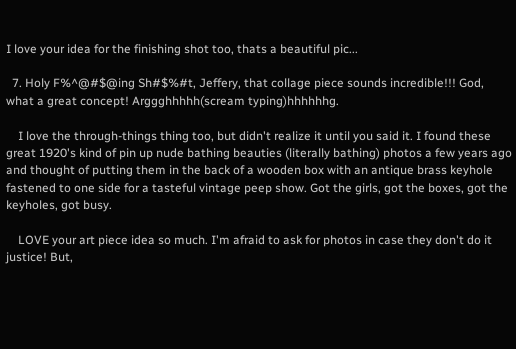I love your idea for the finishing shot too, thats a beautiful pic...

  7. Holy F%^@#$@ing Sh#$%#t, Jeffery, that collage piece sounds incredible!!! God, what a great concept! Arggghhhhh(scream typing)hhhhhhg.

    I love the through-things thing too, but didn't realize it until you said it. I found these great 1920's kind of pin up nude bathing beauties (literally bathing) photos a few years ago and thought of putting them in the back of a wooden box with an antique brass keyhole fastened to one side for a tasteful vintage peep show. Got the girls, got the boxes, got the keyholes, got busy.

    LOVE your art piece idea so much. I'm afraid to ask for photos in case they don't do it justice! But,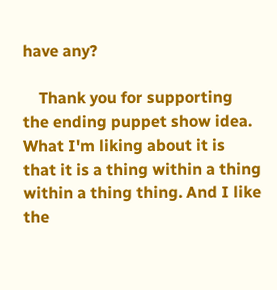have any?

    Thank you for supporting the ending puppet show idea. What I'm liking about it is that it is a thing within a thing within a thing thing. And I like the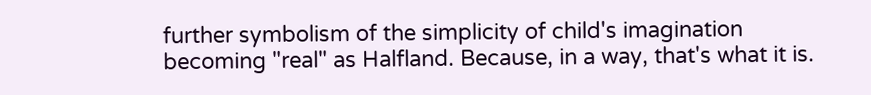further symbolism of the simplicity of child's imagination becoming "real" as Halfland. Because, in a way, that's what it is.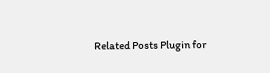Related Posts Plugin for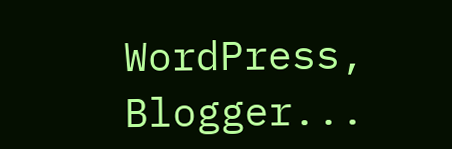WordPress, Blogger...